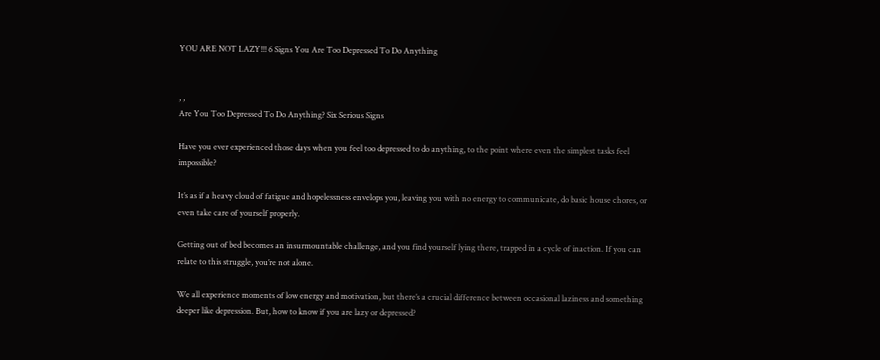YOU ARE NOT LAZY!!! 6 Signs You Are Too Depressed To Do Anything


, ,
Are You Too Depressed To Do Anything? Six Serious Signs

Have you ever experienced those days when you feel too depressed to do anything, to the point where even the simplest tasks feel impossible?

It’s as if a heavy cloud of fatigue and hopelessness envelops you, leaving you with no energy to communicate, do basic house chores, or even take care of yourself properly.

Getting out of bed becomes an insurmountable challenge, and you find yourself lying there, trapped in a cycle of inaction. If you can relate to this struggle, you’re not alone.

We all experience moments of low energy and motivation, but there’s a crucial difference between occasional laziness and something deeper like depression. But, how to know if you are lazy or depressed?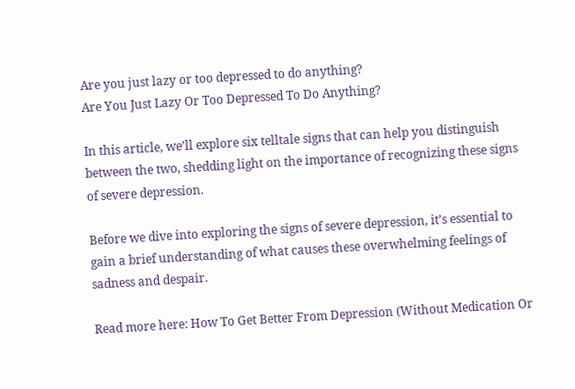Are you just lazy or too depressed to do anything?
Are You Just Lazy Or Too Depressed To Do Anything?

In this article, we’ll explore six telltale signs that can help you distinguish between the two, shedding light on the importance of recognizing these signs of severe depression.

Before we dive into exploring the signs of severe depression, it’s essential to gain a brief understanding of what causes these overwhelming feelings of sadness and despair.

Read more here: How To Get Better From Depression (Without Medication Or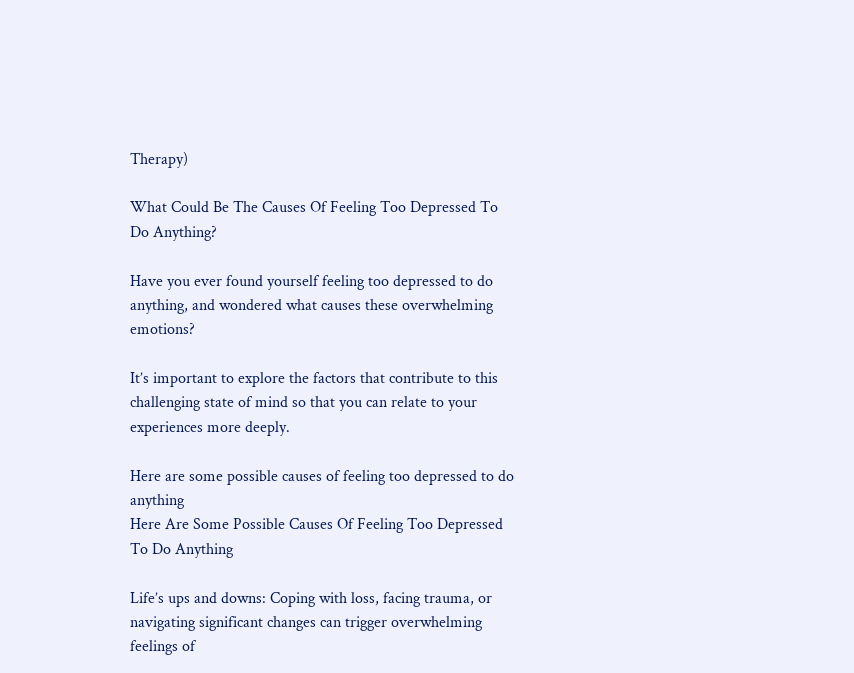Therapy)

What Could Be The Causes Of Feeling Too Depressed To Do Anything?

Have you ever found yourself feeling too depressed to do anything, and wondered what causes these overwhelming emotions?

It’s important to explore the factors that contribute to this challenging state of mind so that you can relate to your experiences more deeply.

Here are some possible causes of feeling too depressed to do anything
Here Are Some Possible Causes Of Feeling Too Depressed To Do Anything

Life’s ups and downs: Coping with loss, facing trauma, or navigating significant changes can trigger overwhelming feelings of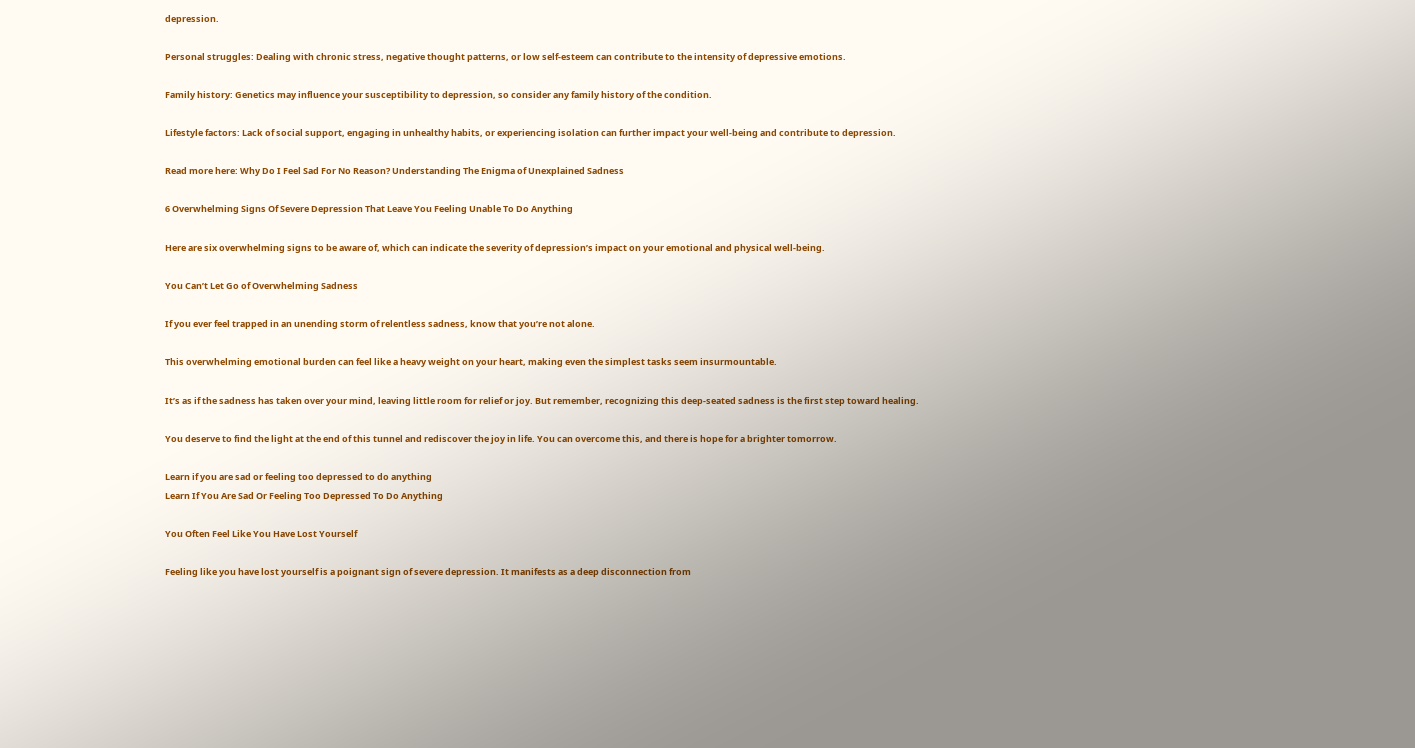depression.

Personal struggles: Dealing with chronic stress, negative thought patterns, or low self-esteem can contribute to the intensity of depressive emotions.

Family history: Genetics may influence your susceptibility to depression, so consider any family history of the condition.

Lifestyle factors: Lack of social support, engaging in unhealthy habits, or experiencing isolation can further impact your well-being and contribute to depression.

Read more here: Why Do I Feel Sad For No Reason? Understanding The Enigma of Unexplained Sadness

6 Overwhelming Signs Of Severe Depression That Leave You Feeling Unable To Do Anything

Here are six overwhelming signs to be aware of, which can indicate the severity of depression’s impact on your emotional and physical well-being.

You Can’t Let Go of Overwhelming Sadness

If you ever feel trapped in an unending storm of relentless sadness, know that you’re not alone.

This overwhelming emotional burden can feel like a heavy weight on your heart, making even the simplest tasks seem insurmountable.

It’s as if the sadness has taken over your mind, leaving little room for relief or joy. But remember, recognizing this deep-seated sadness is the first step toward healing.

You deserve to find the light at the end of this tunnel and rediscover the joy in life. You can overcome this, and there is hope for a brighter tomorrow.

Learn if you are sad or feeling too depressed to do anything
Learn If You Are Sad Or Feeling Too Depressed To Do Anything

You Often Feel Like You Have Lost Yourself

Feeling like you have lost yourself is a poignant sign of severe depression. It manifests as a deep disconnection from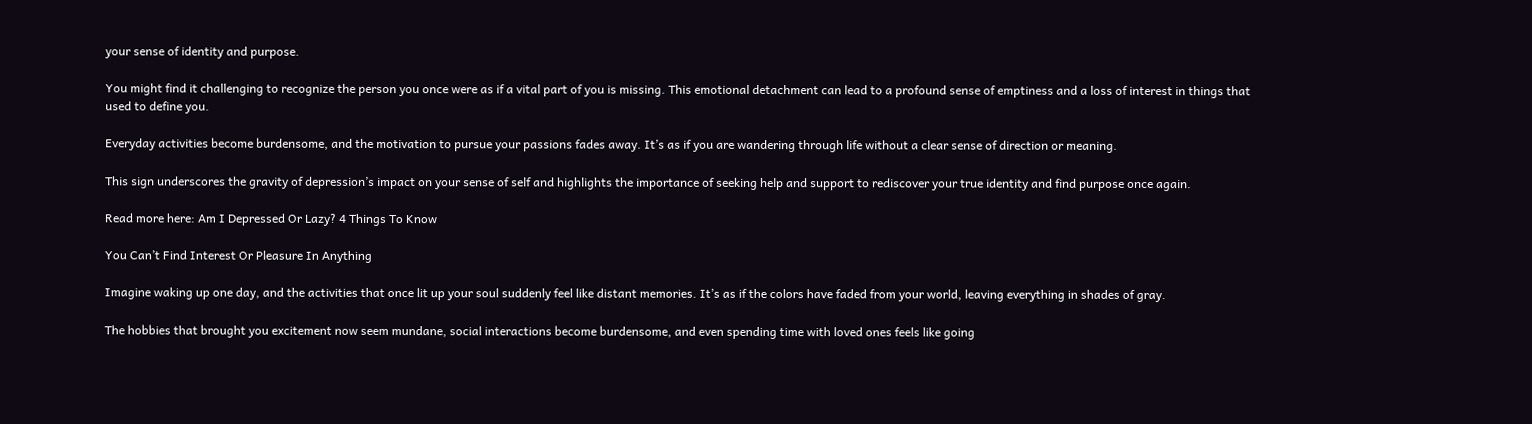your sense of identity and purpose.

You might find it challenging to recognize the person you once were as if a vital part of you is missing. This emotional detachment can lead to a profound sense of emptiness and a loss of interest in things that used to define you.

Everyday activities become burdensome, and the motivation to pursue your passions fades away. It’s as if you are wandering through life without a clear sense of direction or meaning.

This sign underscores the gravity of depression’s impact on your sense of self and highlights the importance of seeking help and support to rediscover your true identity and find purpose once again.

Read more here: Am I Depressed Or Lazy? 4 Things To Know

You Can’t Find Interest Or Pleasure In Anything

Imagine waking up one day, and the activities that once lit up your soul suddenly feel like distant memories. It’s as if the colors have faded from your world, leaving everything in shades of gray.

The hobbies that brought you excitement now seem mundane, social interactions become burdensome, and even spending time with loved ones feels like going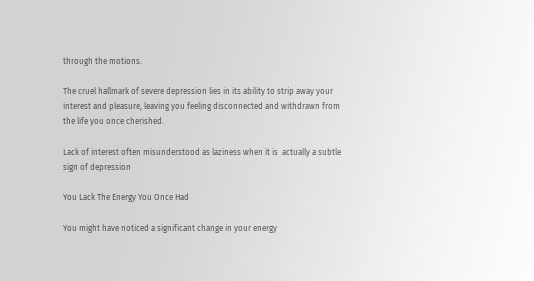through the motions.

The cruel hallmark of severe depression lies in its ability to strip away your interest and pleasure, leaving you feeling disconnected and withdrawn from the life you once cherished.

Lack of interest often misunderstood as laziness when it is  actually a subtle sign of depression

You Lack The Energy You Once Had

You might have noticed a significant change in your energy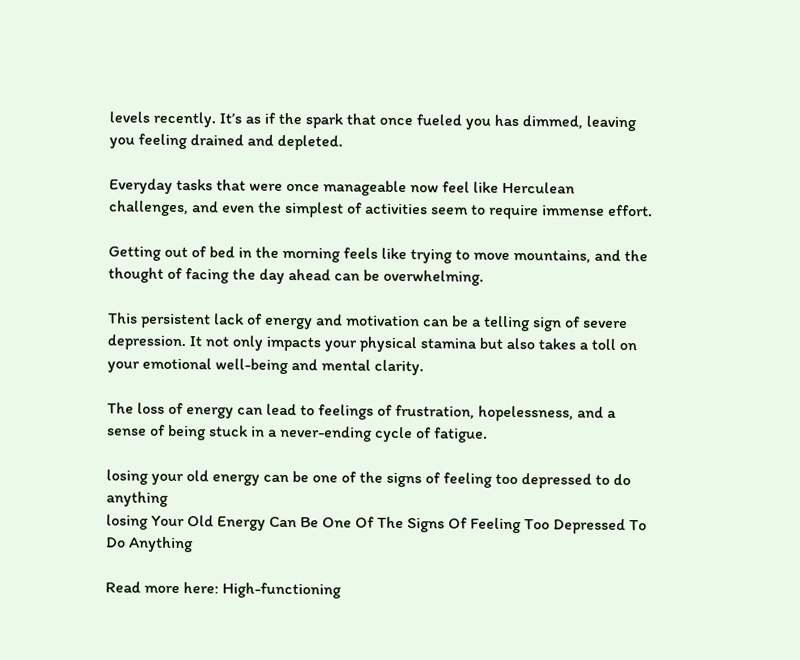levels recently. It’s as if the spark that once fueled you has dimmed, leaving you feeling drained and depleted.

Everyday tasks that were once manageable now feel like Herculean challenges, and even the simplest of activities seem to require immense effort.

Getting out of bed in the morning feels like trying to move mountains, and the thought of facing the day ahead can be overwhelming.

This persistent lack of energy and motivation can be a telling sign of severe depression. It not only impacts your physical stamina but also takes a toll on your emotional well-being and mental clarity.

The loss of energy can lead to feelings of frustration, hopelessness, and a sense of being stuck in a never-ending cycle of fatigue.

losing your old energy can be one of the signs of feeling too depressed to do anything
losing Your Old Energy Can Be One Of The Signs Of Feeling Too Depressed To Do Anything

Read more here: High-functioning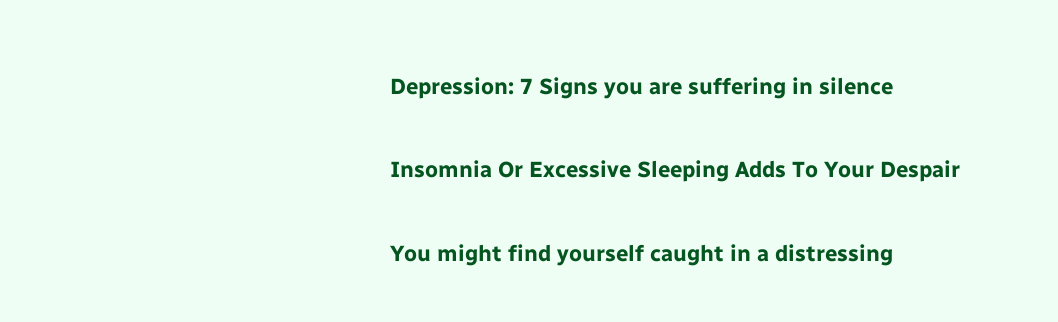Depression: 7 Signs you are suffering in silence

Insomnia Or Excessive Sleeping Adds To Your Despair

You might find yourself caught in a distressing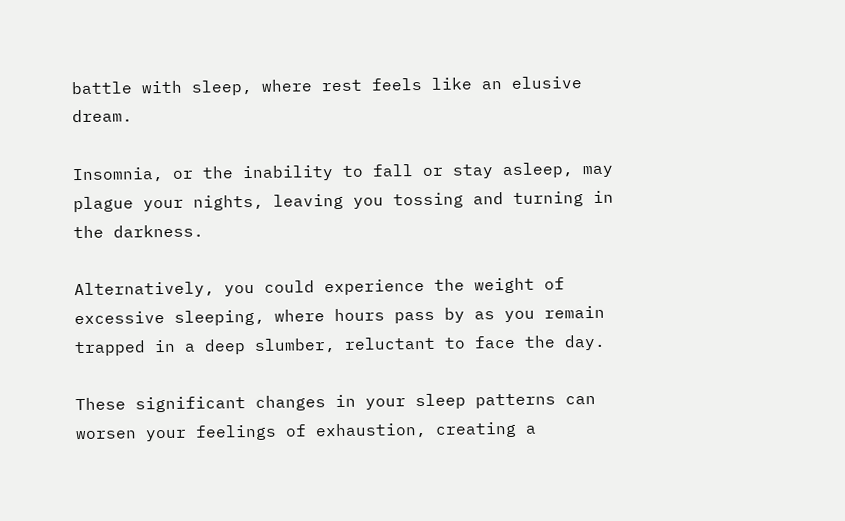battle with sleep, where rest feels like an elusive dream.

Insomnia, or the inability to fall or stay asleep, may plague your nights, leaving you tossing and turning in the darkness.

Alternatively, you could experience the weight of excessive sleeping, where hours pass by as you remain trapped in a deep slumber, reluctant to face the day.

These significant changes in your sleep patterns can worsen your feelings of exhaustion, creating a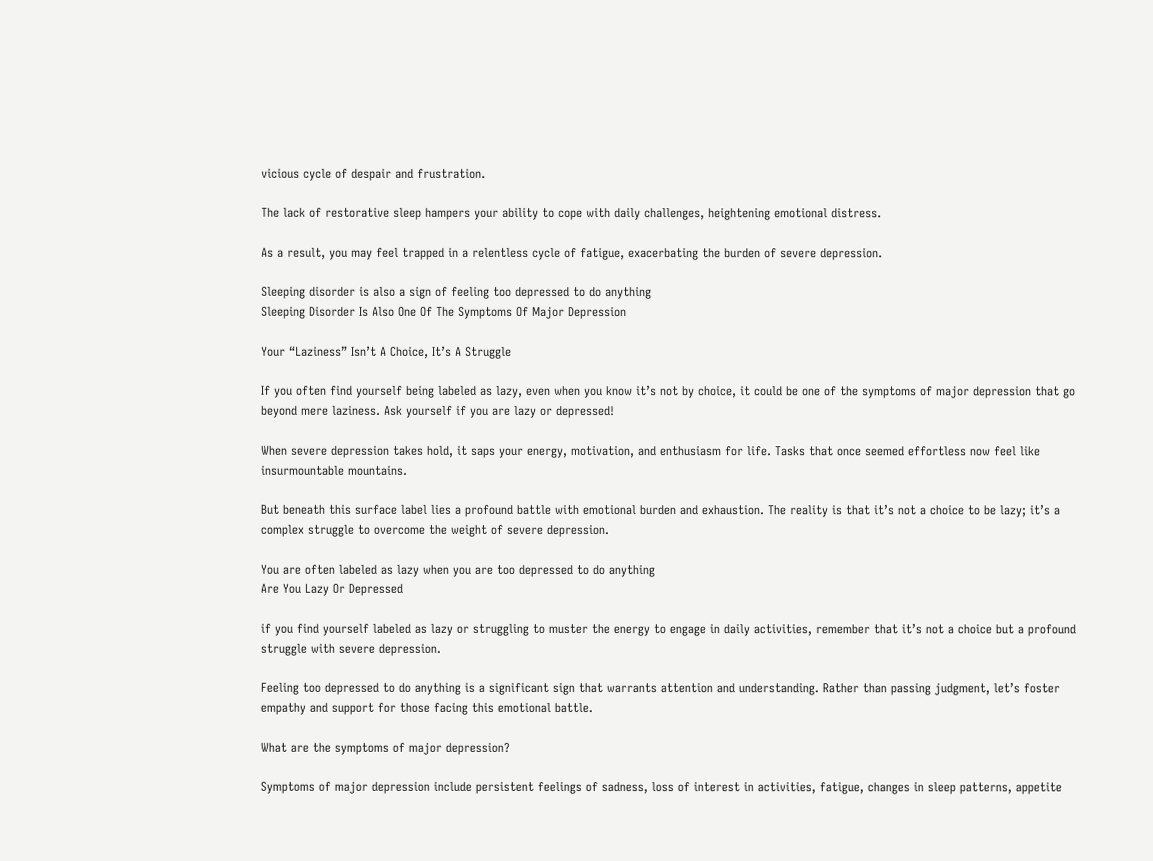vicious cycle of despair and frustration.

The lack of restorative sleep hampers your ability to cope with daily challenges, heightening emotional distress.

As a result, you may feel trapped in a relentless cycle of fatigue, exacerbating the burden of severe depression.

Sleeping disorder is also a sign of feeling too depressed to do anything
Sleeping Disorder Is Also One Of The Symptoms Of Major Depression

Your “Laziness” Isn’t A Choice, It’s A Struggle

If you often find yourself being labeled as lazy, even when you know it’s not by choice, it could be one of the symptoms of major depression that go beyond mere laziness. Ask yourself if you are lazy or depressed!

When severe depression takes hold, it saps your energy, motivation, and enthusiasm for life. Tasks that once seemed effortless now feel like insurmountable mountains.

But beneath this surface label lies a profound battle with emotional burden and exhaustion. The reality is that it’s not a choice to be lazy; it’s a complex struggle to overcome the weight of severe depression.

You are often labeled as lazy when you are too depressed to do anything
Are You Lazy Or Depressed

if you find yourself labeled as lazy or struggling to muster the energy to engage in daily activities, remember that it’s not a choice but a profound struggle with severe depression.

Feeling too depressed to do anything is a significant sign that warrants attention and understanding. Rather than passing judgment, let’s foster empathy and support for those facing this emotional battle.

What are the symptoms of major depression?

Symptoms of major depression include persistent feelings of sadness, loss of interest in activities, fatigue, changes in sleep patterns, appetite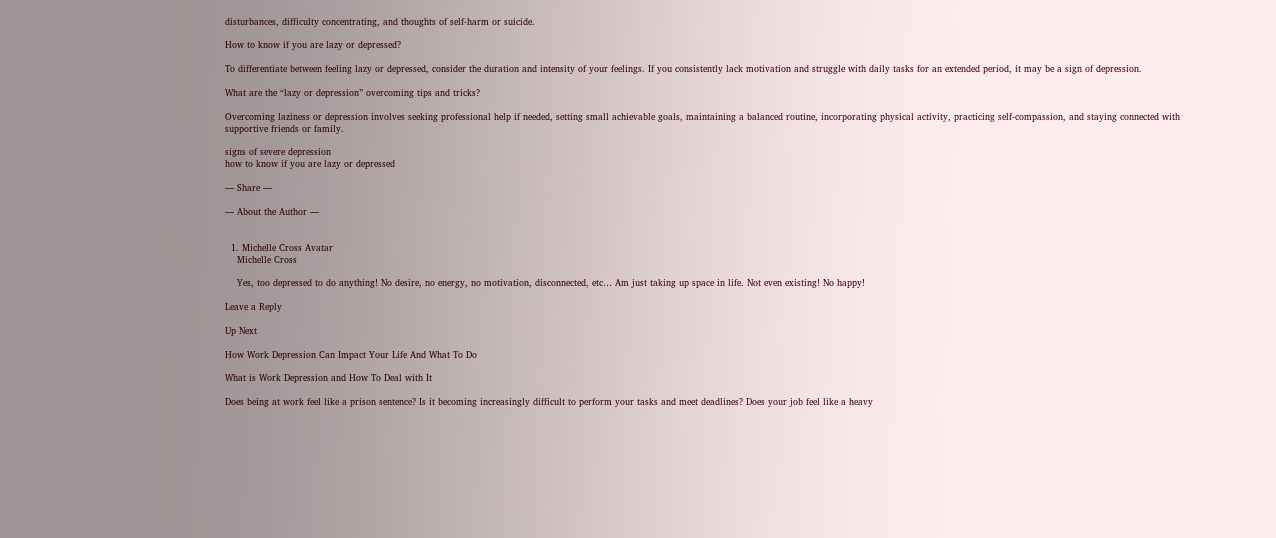disturbances, difficulty concentrating, and thoughts of self-harm or suicide.

How to know if you are lazy or depressed?

To differentiate between feeling lazy or depressed, consider the duration and intensity of your feelings. If you consistently lack motivation and struggle with daily tasks for an extended period, it may be a sign of depression.

What are the “lazy or depression” overcoming tips and tricks?

Overcoming laziness or depression involves seeking professional help if needed, setting small achievable goals, maintaining a balanced routine, incorporating physical activity, practicing self-compassion, and staying connected with supportive friends or family.

signs of severe depression
how to know if you are lazy or depressed

— Share —

— About the Author —


  1. Michelle Cross Avatar
    Michelle Cross

    Yes, too depressed to do anything! No desire, no energy, no motivation, disconnected, etc… Am just taking up space in life. Not even existing! No happy!

Leave a Reply

Up Next

How Work Depression Can Impact Your Life And What To Do

What is Work Depression and How To Deal with It

Does being at work feel like a prison sentence? Is it becoming increasingly difficult to perform your tasks and meet deadlines? Does your job feel like a heavy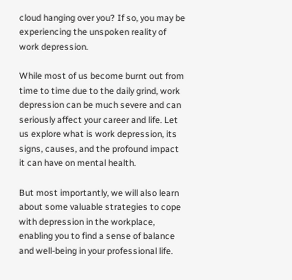cloud hanging over you? If so, you may be experiencing the unspoken reality of work depression.

While most of us become burnt out from time to time due to the daily grind, work depression can be much severe and can seriously affect your career and life. Let us explore what is work depression, its signs, causes, and the profound impact it can have on mental health.

But most importantly, we will also learn about some valuable strategies to cope with depression in the workplace, enabling you to find a sense of balance and well-being in your professional life.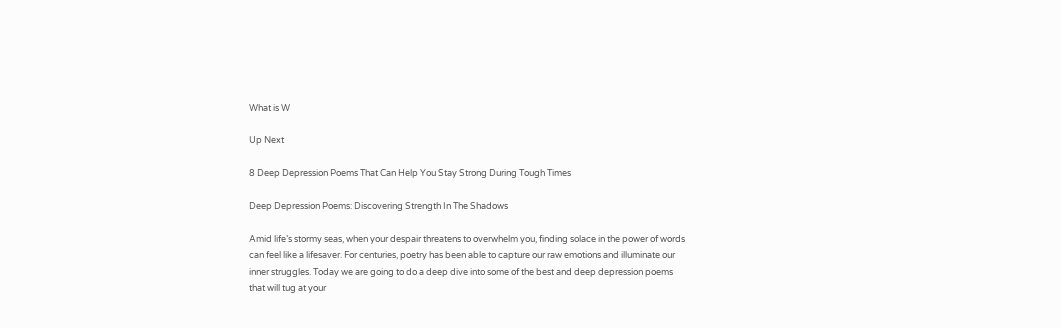What is W

Up Next

8 Deep Depression Poems That Can Help You Stay Strong During Tough Times

Deep Depression Poems: Discovering Strength In The Shadows

Amid life’s stormy seas, when your despair threatens to overwhelm you, finding solace in the power of words can feel like a lifesaver. For centuries, poetry has been able to capture our raw emotions and illuminate our inner struggles. Today we are going to do a deep dive into some of the best and deep depression poems that will tug at your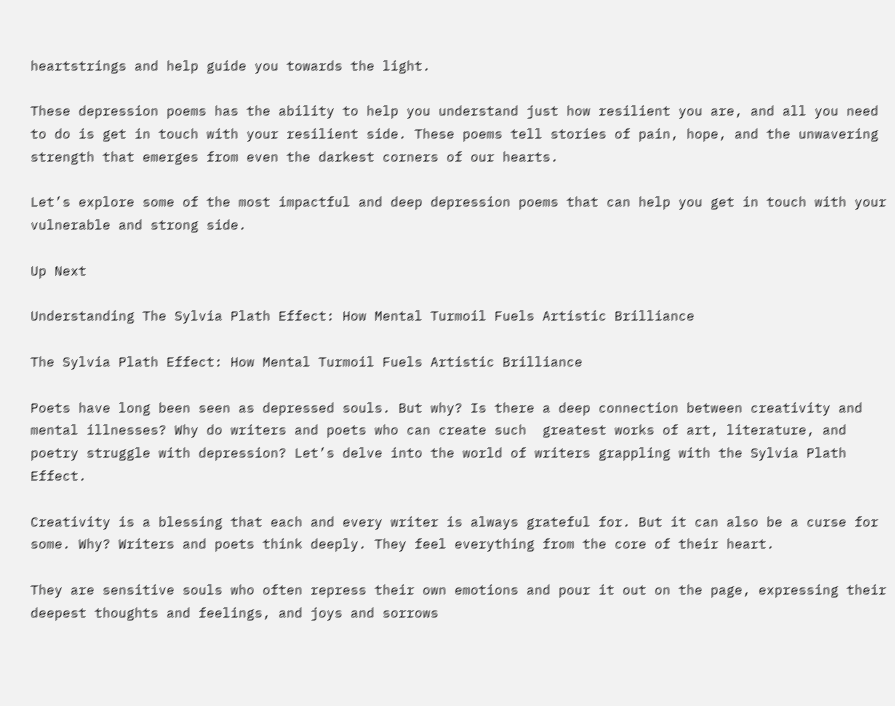heartstrings and help guide you towards the light.

These depression poems has the ability to help you understand just how resilient you are, and all you need to do is get in touch with your resilient side. These poems tell stories of pain, hope, and the unwavering strength that emerges from even the darkest corners of our hearts.

Let’s explore some of the most impactful and deep depression poems that can help you get in touch with your vulnerable and strong side.

Up Next

Understanding The Sylvia Plath Effect: How Mental Turmoil Fuels Artistic Brilliance

The Sylvia Plath Effect: How Mental Turmoil Fuels Artistic Brilliance

Poets have long been seen as depressed souls. But why? Is there a deep connection between creativity and mental illnesses? Why do writers and poets who can create such  greatest works of art, literature, and poetry struggle with depression? Let’s delve into the world of writers grappling with the Sylvia Plath Effect.

Creativity is a blessing that each and every writer is always grateful for. But it can also be a curse for some. Why? Writers and poets think deeply. They feel everything from the core of their heart.

They are sensitive souls who often repress their own emotions and pour it out on the page, expressing their deepest thoughts and feelings, and joys and sorrows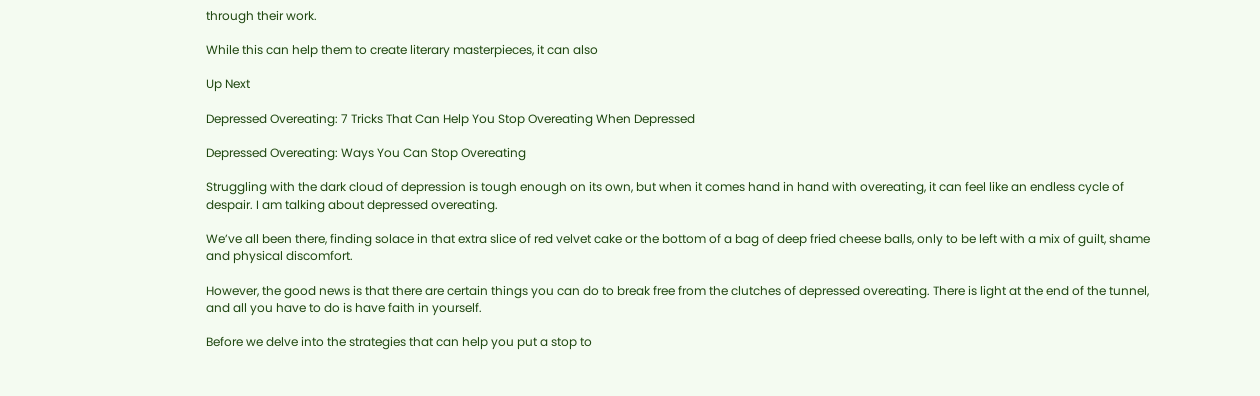through their work.

While this can help them to create literary masterpieces, it can also

Up Next

Depressed Overeating: 7 Tricks That Can Help You Stop Overeating When Depressed

Depressed Overeating: Ways You Can Stop Overeating

Struggling with the dark cloud of depression is tough enough on its own, but when it comes hand in hand with overeating, it can feel like an endless cycle of despair. I am talking about depressed overeating.

We’ve all been there, finding solace in that extra slice of red velvet cake or the bottom of a bag of deep fried cheese balls, only to be left with a mix of guilt, shame and physical discomfort.

However, the good news is that there are certain things you can do to break free from the clutches of depressed overeating. There is light at the end of the tunnel, and all you have to do is have faith in yourself.

Before we delve into the strategies that can help you put a stop to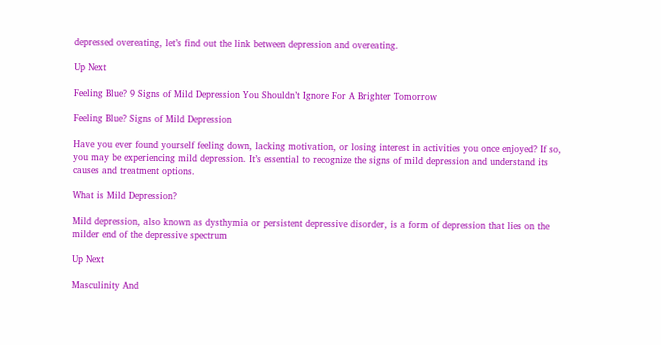depressed overeating, let’s find out the link between depression and overeating.

Up Next

Feeling Blue? 9 Signs of Mild Depression You Shouldn’t Ignore For A Brighter Tomorrow

Feeling Blue? Signs of Mild Depression

Have you ever found yourself feeling down, lacking motivation, or losing interest in activities you once enjoyed? If so, you may be experiencing mild depression. It’s essential to recognize the signs of mild depression and understand its causes and treatment options.

What is Mild Depression?

Mild depression, also known as dysthymia or persistent depressive disorder, is a form of depression that lies on the milder end of the depressive spectrum

Up Next

Masculinity And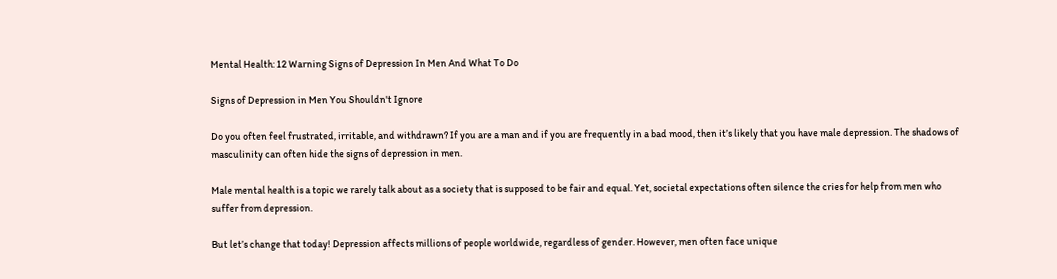Mental Health: 12 Warning Signs of Depression In Men And What To Do

Signs of Depression in Men You Shouldn't Ignore

Do you often feel frustrated, irritable, and withdrawn? If you are a man and if you are frequently in a bad mood, then it’s likely that you have male depression. The shadows of masculinity can often hide the signs of depression in men.

Male mental health is a topic we rarely talk about as a society that is supposed to be fair and equal. Yet, societal expectations often silence the cries for help from men who suffer from depression.

But let’s change that today! Depression affects millions of people worldwide, regardless of gender. However, men often face unique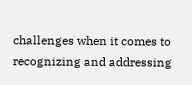challenges when it comes to recognizing and addressing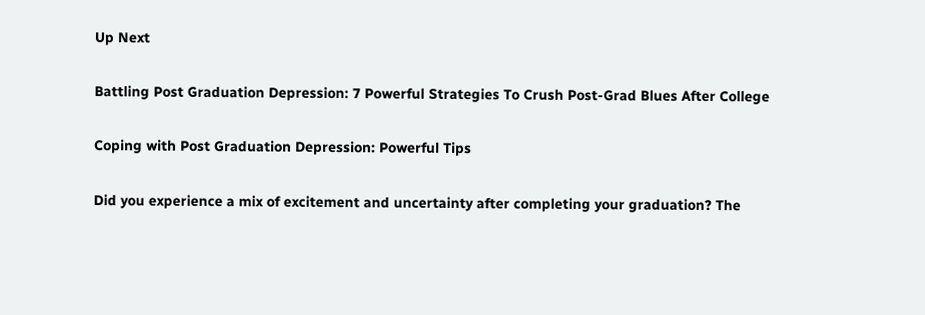Up Next

Battling Post Graduation Depression: 7 Powerful Strategies To Crush Post-Grad Blues After College

Coping with Post Graduation Depression: Powerful Tips

Did you experience a mix of excitement and uncertainty after completing your graduation? The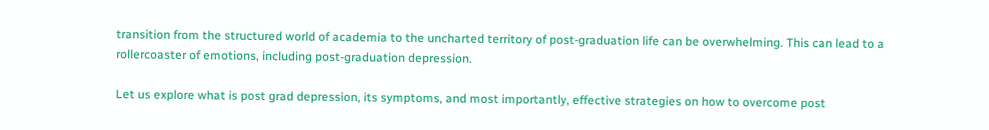transition from the structured world of academia to the uncharted territory of post-graduation life can be overwhelming. This can lead to a rollercoaster of emotions, including post-graduation depression.

Let us explore what is post grad depression, its symptoms, and most importantly, effective strategies on how to overcome post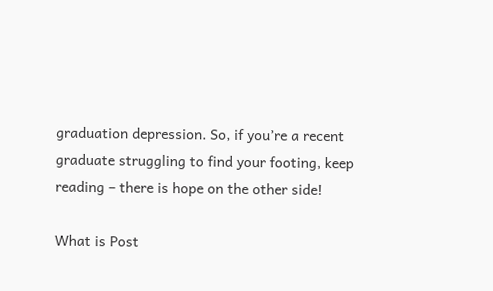graduation depression. So, if you’re a recent graduate struggling to find your footing, keep reading – there is hope on the other side!

What is Post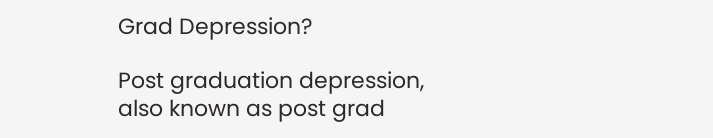Grad Depression?

Post graduation depression, also known as post grad